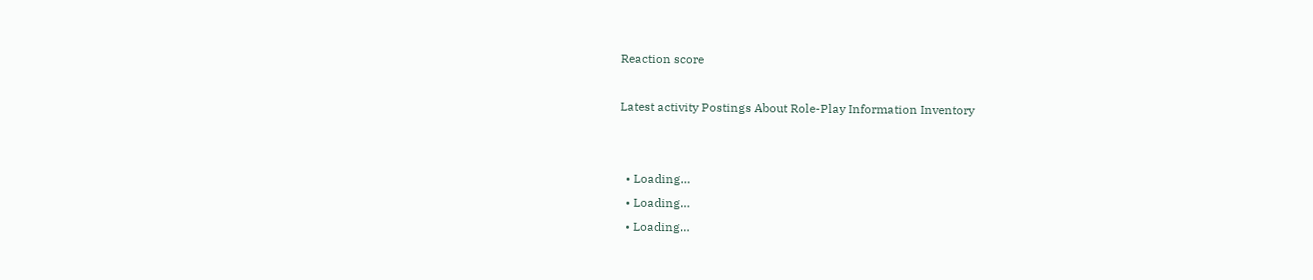Reaction score

Latest activity Postings About Role-Play Information Inventory


  • Loading…
  • Loading…
  • Loading…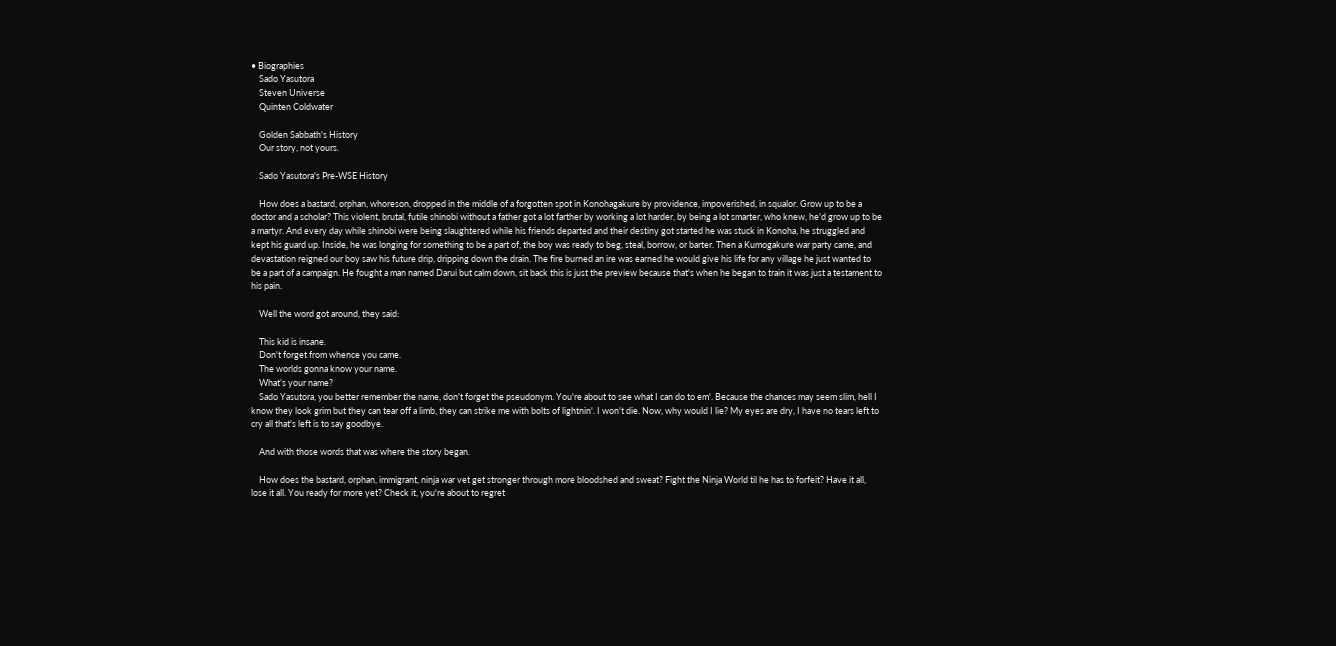• Biographies
    Sado Yasutora
    Steven Universe
    Quinten Coldwater

    Golden Sabbath's History
    Our story, not yours.

    Sado Yasutora's Pre-WSE History

    How does a bastard, orphan, whoreson, dropped in the middle of a forgotten spot in Konohagakure by providence, impoverished, in squalor. Grow up to be a doctor and a scholar? This violent, brutal, futile shinobi without a father got a lot farther by working a lot harder, by being a lot smarter, who knew, he'd grow up to be a martyr. And every day while shinobi were being slaughtered while his friends departed and their destiny got started he was stuck in Konoha, he struggled and kept his guard up. Inside, he was longing for something to be a part of, the boy was ready to beg, steal, borrow, or barter. Then a Kumogakure war party came, and devastation reigned our boy saw his future drip, dripping down the drain. The fire burned an ire was earned he would give his life for any village he just wanted to be a part of a campaign. He fought a man named Darui but calm down, sit back this is just the preview because that's when he began to train it was just a testament to his pain.

    Well the word got around, they said:

    This kid is insane.
    Don't forget from whence you came.
    The worlds gonna know your name.
    What’s your name?
    Sado Yasutora, you better remember the name, don't forget the pseudonym. You're about to see what I can do to em'. Because the chances may seem slim, hell I know they look grim but they can tear off a limb, they can strike me with bolts of lightnin'. I won't die. Now, why would I lie? My eyes are dry, I have no tears left to cry all that's left is to say goodbye.

    And with those words that was where the story began.

    How does the bastard, orphan, immigrant, ninja war vet get stronger through more bloodshed and sweat? Fight the Ninja World til he has to forfeit? Have it all, lose it all. You ready for more yet? Check it, you're about to regret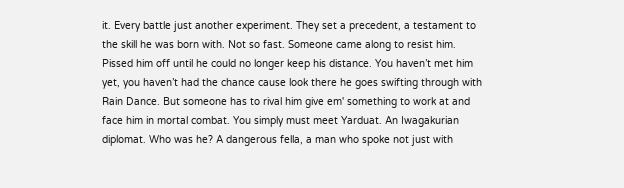it. Every battle just another experiment. They set a precedent, a testament to the skill he was born with. Not so fast. Someone came along to resist him. Pissed him off until he could no longer keep his distance. You haven’t met him yet, you haven’t had the chance cause look there he goes swifting through with Rain Dance. But someone has to rival him give em' something to work at and face him in mortal combat. You simply must meet Yarduat. An Iwagakurian diplomat. Who was he? A dangerous fella, a man who spoke not just with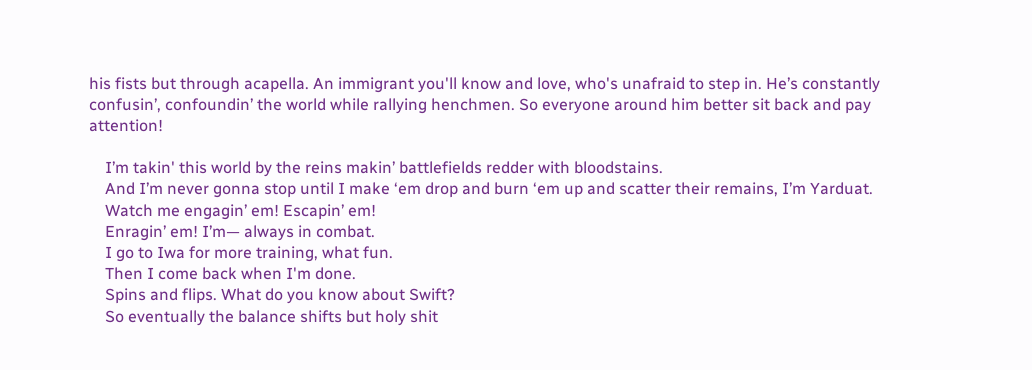his fists but through acapella. An immigrant you'll know and love, who's unafraid to step in. He’s constantly confusin’, confoundin’ the world while rallying henchmen. So everyone around him better sit back and pay attention!

    I’m takin' this world by the reins makin’ battlefields redder with bloodstains.
    And I’m never gonna stop until I make ‘em drop and burn ‘em up and scatter their remains, I’m Yarduat.
    Watch me engagin’ em! Escapin’ em!
    Enragin’ em! I’m— always in combat.
    I go to Iwa for more training, what fun.
    Then I come back when I'm done.
    Spins and flips. What do you know about Swift?
    So eventually the balance shifts but holy shit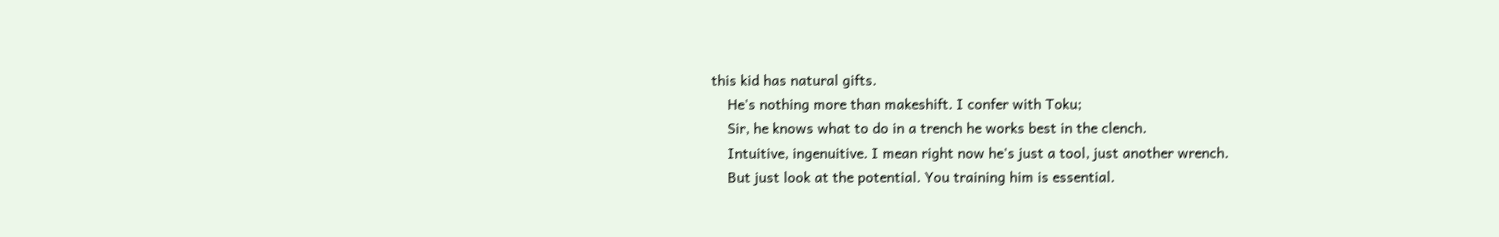this kid has natural gifts.
    He's nothing more than makeshift. I confer with Toku;
    Sir, he knows what to do in a trench he works best in the clench.
    Intuitive, ingenuitive. I mean right now he's just a tool, just another wrench.
    But just look at the potential. You training him is essential.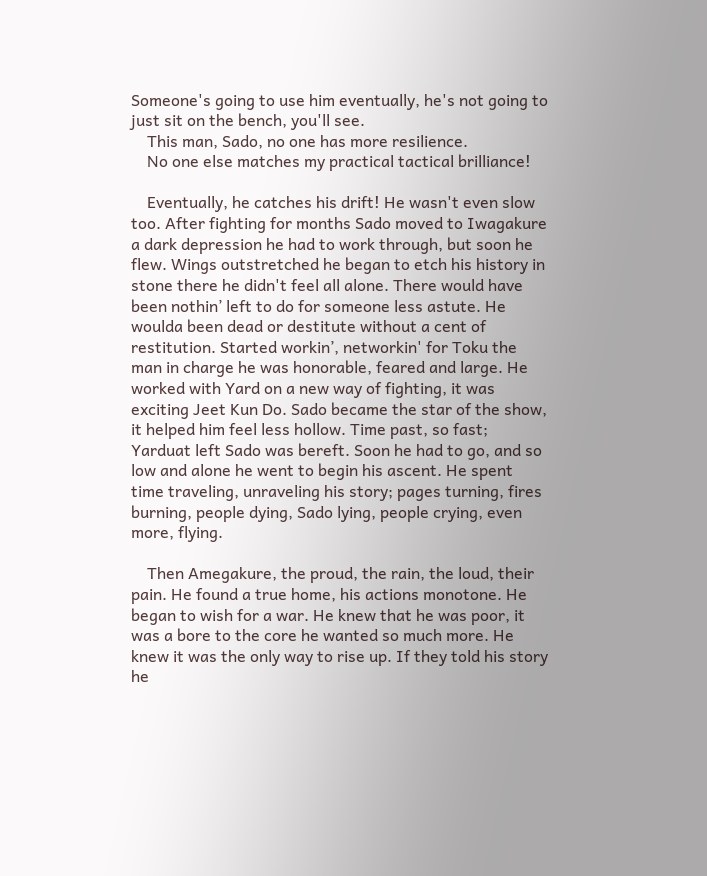Someone's going to use him eventually, he's not going to just sit on the bench, you'll see.
    This man, Sado, no one has more resilience.
    No one else matches my practical tactical brilliance!

    Eventually, he catches his drift! He wasn't even slow too. After fighting for months Sado moved to Iwagakure a dark depression he had to work through, but soon he flew. Wings outstretched he began to etch his history in stone there he didn't feel all alone. There would have been nothin’ left to do for someone less astute. He woulda been dead or destitute without a cent of restitution. Started workin’, networkin' for Toku the man in charge he was honorable, feared and large. He worked with Yard on a new way of fighting, it was exciting Jeet Kun Do. Sado became the star of the show, it helped him feel less hollow. Time past, so fast; Yarduat left Sado was bereft. Soon he had to go, and so low and alone he went to begin his ascent. He spent time traveling, unraveling his story; pages turning, fires burning, people dying, Sado lying, people crying, even more, flying.

    Then Amegakure, the proud, the rain, the loud, their pain. He found a true home, his actions monotone. He began to wish for a war. He knew that he was poor, it was a bore to the core he wanted so much more. He knew it was the only way to rise up. If they told his story he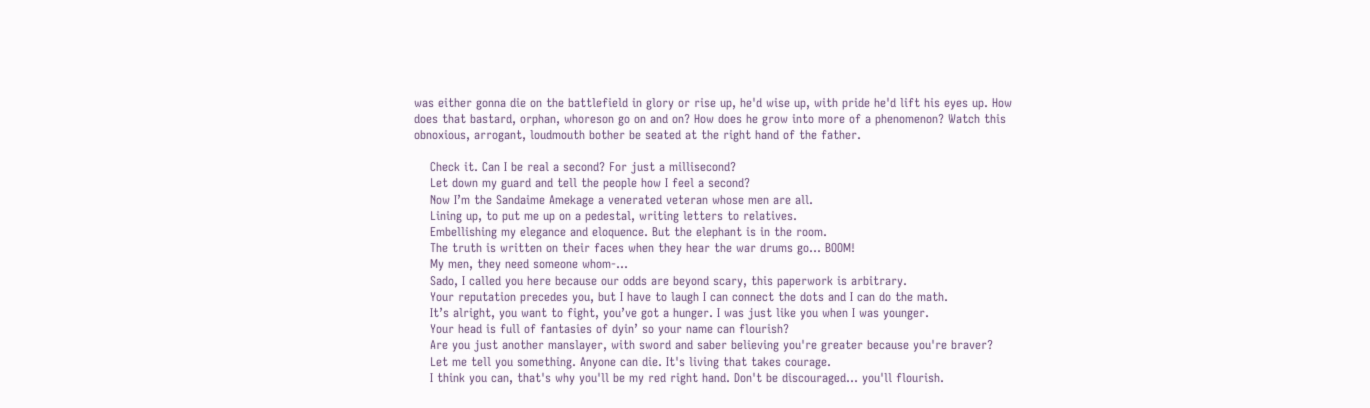was either gonna die on the battlefield in glory or rise up, he'd wise up, with pride he'd lift his eyes up. How does that bastard, orphan, whoreson go on and on? How does he grow into more of a phenomenon? Watch this obnoxious, arrogant, loudmouth bother be seated at the right hand of the father.

    Check it. Can I be real a second? For just a millisecond?
    Let down my guard and tell the people how I feel a second?
    Now I’m the Sandaime Amekage a venerated veteran whose men are all.
    Lining up, to put me up on a pedestal, writing letters to relatives.
    Embellishing my elegance and eloquence. But the elephant is in the room.
    The truth is written on their faces when they hear the war drums go… BOOM!
    My men, they need someone whom-...
    Sado, I called you here because our odds are beyond scary, this paperwork is arbitrary.
    Your reputation precedes you, but I have to laugh I can connect the dots and I can do the math.
    It’s alright, you want to fight, you’ve got a hunger. I was just like you when I was younger.
    Your head is full of fantasies of dyin’ so your name can flourish?
    Are you just another manslayer, with sword and saber believing you're greater because you're braver?
    Let me tell you something. Anyone can die. It's living that takes courage.
    I think you can, that's why you'll be my red right hand. Don't be discouraged... you'll flourish.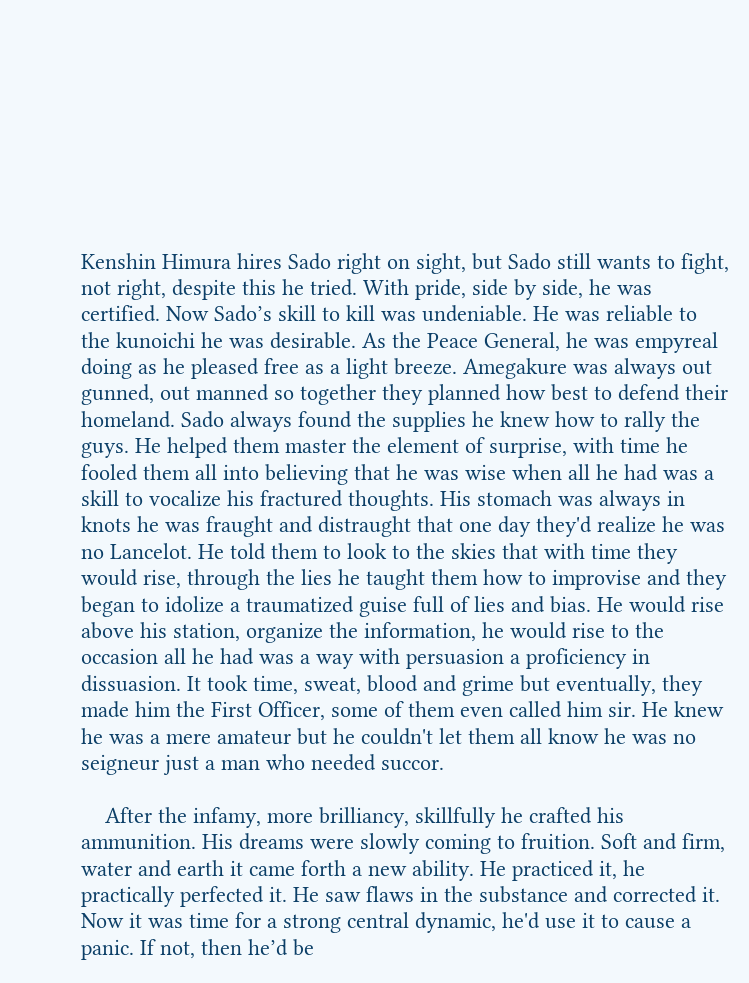Kenshin Himura hires Sado right on sight, but Sado still wants to fight, not right, despite this he tried. With pride, side by side, he was certified. Now Sado’s skill to kill was undeniable. He was reliable to the kunoichi he was desirable. As the Peace General, he was empyreal doing as he pleased free as a light breeze. Amegakure was always out gunned, out manned so together they planned how best to defend their homeland. Sado always found the supplies he knew how to rally the guys. He helped them master the element of surprise, with time he fooled them all into believing that he was wise when all he had was a skill to vocalize his fractured thoughts. His stomach was always in knots he was fraught and distraught that one day they'd realize he was no Lancelot. He told them to look to the skies that with time they would rise, through the lies he taught them how to improvise and they began to idolize a traumatized guise full of lies and bias. He would rise above his station, organize the information, he would rise to the occasion all he had was a way with persuasion a proficiency in dissuasion. It took time, sweat, blood and grime but eventually, they made him the First Officer, some of them even called him sir. He knew he was a mere amateur but he couldn't let them all know he was no seigneur just a man who needed succor.

    After the infamy, more brilliancy, skillfully he crafted his ammunition. His dreams were slowly coming to fruition. Soft and firm, water and earth it came forth a new ability. He practiced it, he practically perfected it. He saw flaws in the substance and corrected it. Now it was time for a strong central dynamic, he'd use it to cause a panic. If not, then he’d be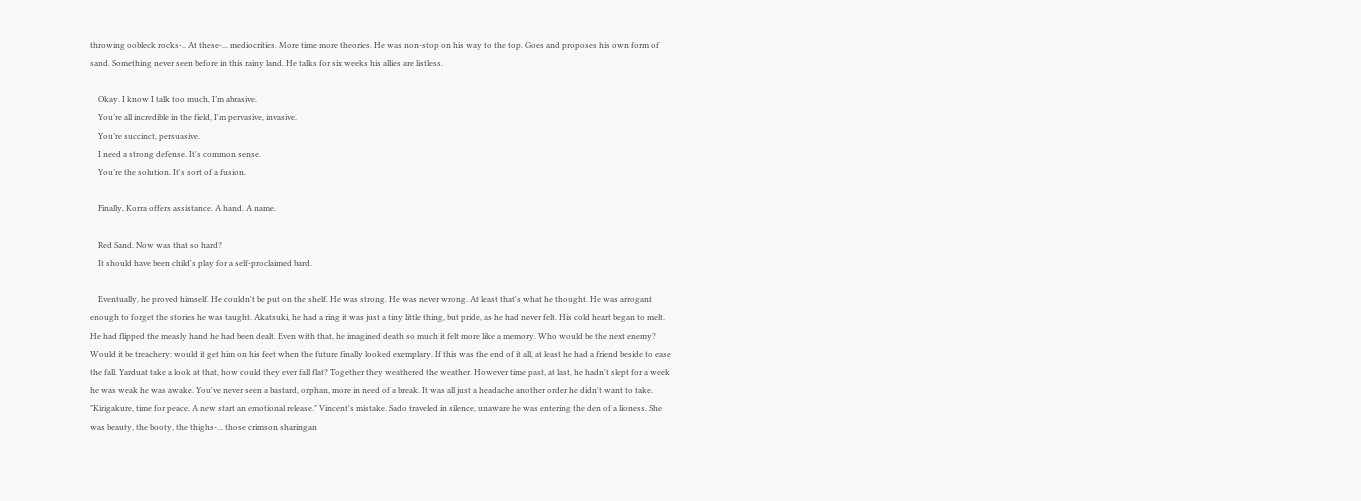throwing oobleck rocks-.. At these-... mediocrities. More time more theories. He was non-stop on his way to the top. Goes and proposes his own form of sand. Something never seen before in this rainy land. He talks for six weeks his allies are listless.

    Okay. I know I talk too much, I’m abrasive.
    You’re all incredible in the field, I'm pervasive, invasive.
    You’re succinct, persuasive.
    I need a strong defense. It's common sense.
    You’re the solution. It's sort of a fusion.

    Finally, Korra offers assistance. A hand. A name.

    Red Sand. Now was that so hard?
    It should have been child's play for a self-proclaimed bard.

    Eventually, he proved himself. He couldn't be put on the shelf. He was strong. He was never wrong. At least that's what he thought. He was arrogant enough to forget the stories he was taught. Akatsuki, he had a ring it was just a tiny little thing, but pride, as he had never felt. His cold heart began to melt. He had flipped the measly hand he had been dealt. Even with that, he imagined death so much it felt more like a memory. Who would be the next enemy? Would it be treachery: would it get him on his feet when the future finally looked exemplary. If this was the end of it all, at least he had a friend beside to ease the fall. Yarduat take a look at that, how could they ever fall flat? Together they weathered the weather. However time past, at last, he hadn't slept for a week he was weak he was awake. You've never seen a bastard, orphan, more in need of a break. It was all just a headache another order he didn't want to take. "Kirigakure, time for peace. A new start an emotional release." Vincent's mistake. Sado traveled in silence, unaware he was entering the den of a lioness. She was beauty, the booty, the thighs-... those crimson sharingan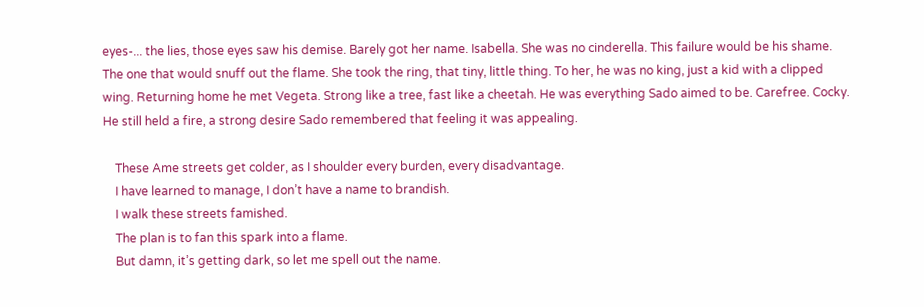eyes-... the lies, those eyes saw his demise. Barely got her name. Isabella. She was no cinderella. This failure would be his shame. The one that would snuff out the flame. She took the ring, that tiny, little thing. To her, he was no king, just a kid with a clipped wing. Returning home he met Vegeta. Strong like a tree, fast like a cheetah. He was everything Sado aimed to be. Carefree. Cocky. He still held a fire, a strong desire Sado remembered that feeling it was appealing.

    These Ame streets get colder, as I shoulder every burden, every disadvantage.
    I have learned to manage, I don’t have a name to brandish.
    I walk these streets famished.
    The plan is to fan this spark into a flame.
    But damn, it’s getting dark, so let me spell out the name.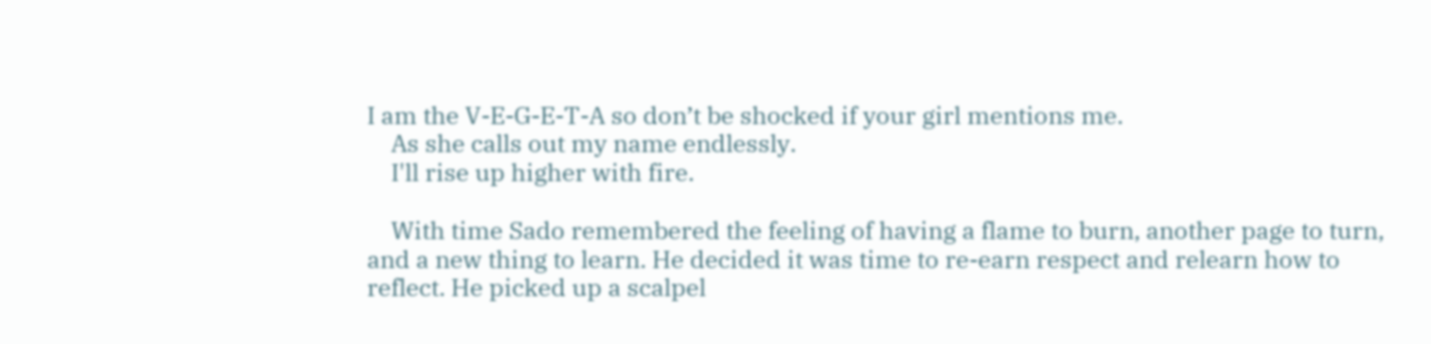I am the V-E-G-E-T-A so don’t be shocked if your girl mentions me.
    As she calls out my name endlessly.
    I'll rise up higher with fire.

    With time Sado remembered the feeling of having a flame to burn, another page to turn, and a new thing to learn. He decided it was time to re-earn respect and relearn how to reflect. He picked up a scalpel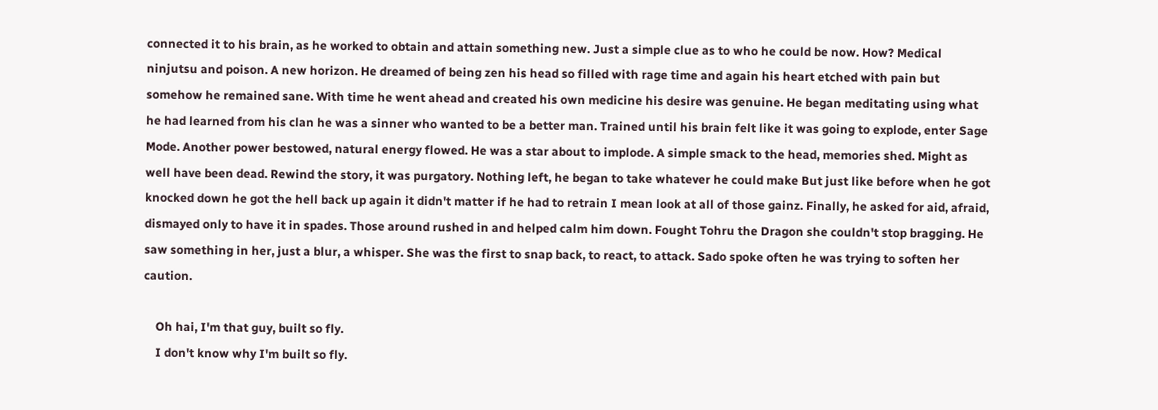connected it to his brain, as he worked to obtain and attain something new. Just a simple clue as to who he could be now. How? Medical ninjutsu and poison. A new horizon. He dreamed of being zen his head so filled with rage time and again his heart etched with pain but somehow he remained sane. With time he went ahead and created his own medicine his desire was genuine. He began meditating using what he had learned from his clan he was a sinner who wanted to be a better man. Trained until his brain felt like it was going to explode, enter Sage Mode. Another power bestowed, natural energy flowed. He was a star about to implode. A simple smack to the head, memories shed. Might as well have been dead. Rewind the story, it was purgatory. Nothing left, he began to take whatever he could make But just like before when he got knocked down he got the hell back up again it didn't matter if he had to retrain I mean look at all of those gainz. Finally, he asked for aid, afraid, dismayed only to have it in spades. Those around rushed in and helped calm him down. Fought Tohru the Dragon she couldn't stop bragging. He saw something in her, just a blur, a whisper. She was the first to snap back, to react, to attack. Sado spoke often he was trying to soften her caution.

    Oh hai, I'm that guy, built so fly.
    I don't know why I'm built so fly.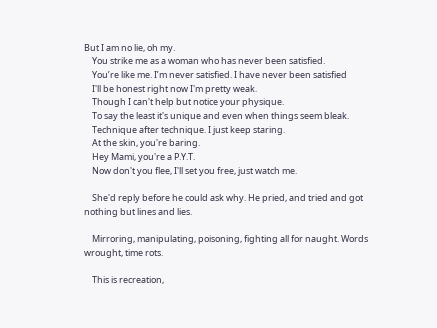But I am no lie, oh my.
    You strike me as a woman who has never been satisfied.
    You’re like me. I’m never satisfied. I have never been satisfied
    I'll be honest right now I'm pretty weak.
    Though I can't help but notice your physique.
    To say the least it's unique and even when things seem bleak.
    Technique after technique. I just keep staring.
    At the skin, you're baring.
    Hey Mami, you're a P.Y.T.
    Now don't you flee, I'll set you free, just watch me.

    She'd reply before he could ask why. He pried, and tried and got nothing but lines and lies.

    Mirroring, manipulating, poisoning, fighting all for naught. Words wrought, time rots.

    This is recreation,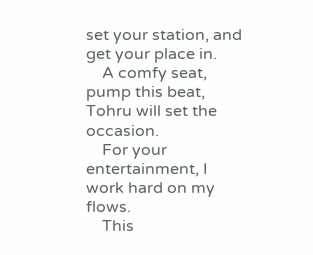set your station, and get your place in.
    A comfy seat, pump this beat, Tohru will set the occasion.
    For your entertainment, I work hard on my flows.
    This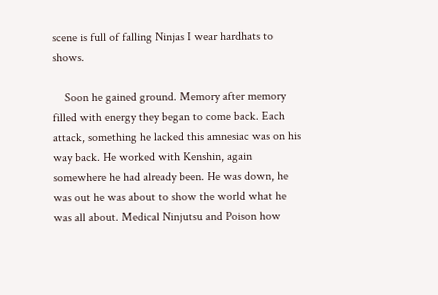scene is full of falling Ninjas I wear hardhats to shows.

    Soon he gained ground. Memory after memory filled with energy they began to come back. Each attack, something he lacked this amnesiac was on his way back. He worked with Kenshin, again somewhere he had already been. He was down, he was out he was about to show the world what he was all about. Medical Ninjutsu and Poison how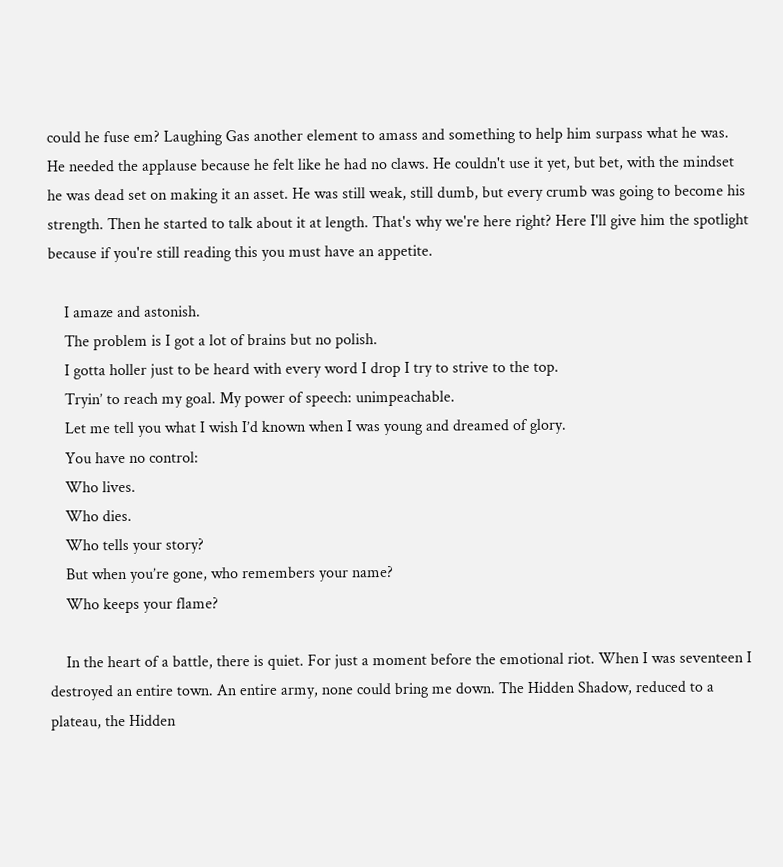could he fuse em? Laughing Gas another element to amass and something to help him surpass what he was. He needed the applause because he felt like he had no claws. He couldn't use it yet, but bet, with the mindset he was dead set on making it an asset. He was still weak, still dumb, but every crumb was going to become his strength. Then he started to talk about it at length. That's why we're here right? Here I'll give him the spotlight because if you're still reading this you must have an appetite.

    I amaze and astonish.
    The problem is I got a lot of brains but no polish.
    I gotta holler just to be heard with every word I drop I try to strive to the top.
    Tryin’ to reach my goal. My power of speech: unimpeachable.
    Let me tell you what I wish I’d known when I was young and dreamed of glory.
    You have no control:
    Who lives.
    Who dies.
    Who tells your story?
    But when you’re gone, who remembers your name?
    Who keeps your flame?

    In the heart of a battle, there is quiet. For just a moment before the emotional riot. When I was seventeen I destroyed an entire town. An entire army, none could bring me down. The Hidden Shadow, reduced to a plateau, the Hidden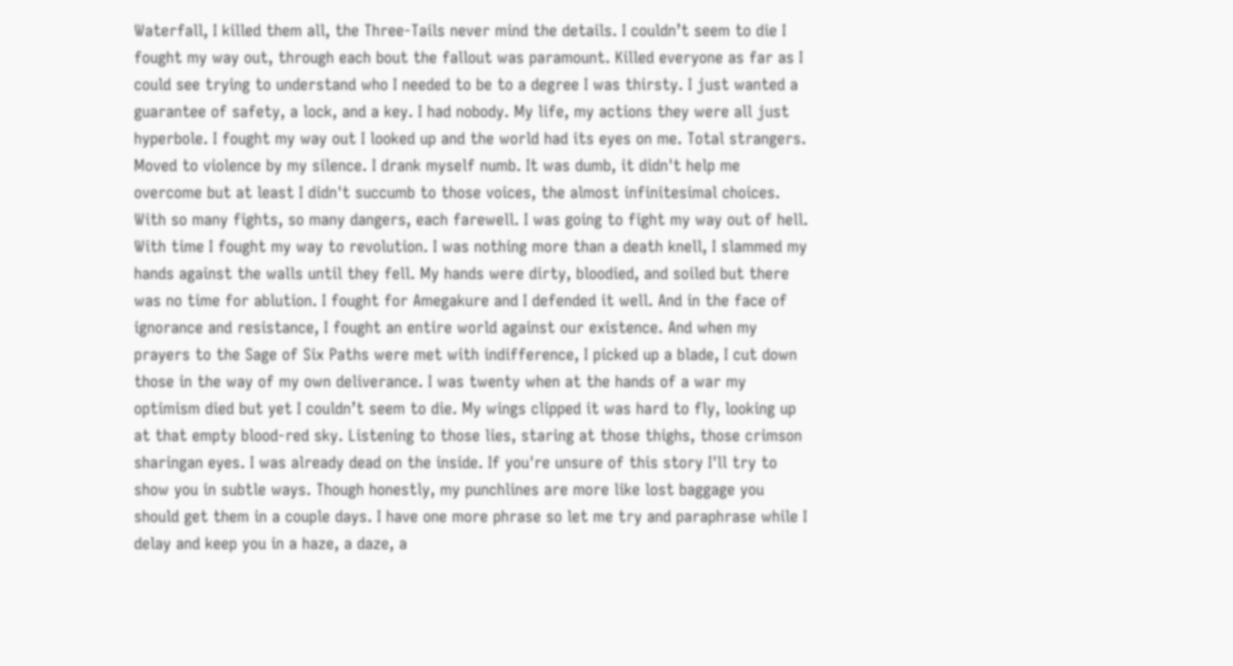Waterfall, I killed them all, the Three-Tails never mind the details. I couldn’t seem to die I fought my way out, through each bout the fallout was paramount. Killed everyone as far as I could see trying to understand who I needed to be to a degree I was thirsty. I just wanted a guarantee of safety, a lock, and a key. I had nobody. My life, my actions they were all just hyperbole. I fought my way out I looked up and the world had its eyes on me. Total strangers. Moved to violence by my silence. I drank myself numb. It was dumb, it didn't help me overcome but at least I didn't succumb to those voices, the almost infinitesimal choices. With so many fights, so many dangers, each farewell. I was going to fight my way out of hell. With time I fought my way to revolution. I was nothing more than a death knell, I slammed my hands against the walls until they fell. My hands were dirty, bloodied, and soiled but there was no time for ablution. I fought for Amegakure and I defended it well. And in the face of ignorance and resistance, I fought an entire world against our existence. And when my prayers to the Sage of Six Paths were met with indifference, I picked up a blade, I cut down those in the way of my own deliverance. I was twenty when at the hands of a war my optimism died but yet I couldn’t seem to die. My wings clipped it was hard to fly, looking up at that empty blood-red sky. Listening to those lies, staring at those thighs, those crimson sharingan eyes. I was already dead on the inside. If you're unsure of this story I'll try to show you in subtle ways. Though honestly, my punchlines are more like lost baggage you should get them in a couple days. I have one more phrase so let me try and paraphrase while I delay and keep you in a haze, a daze, a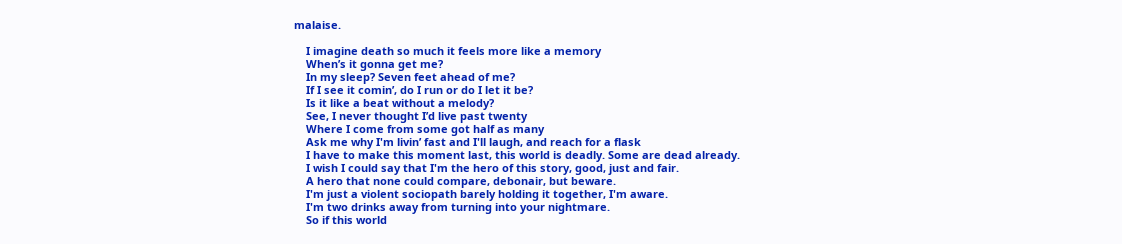malaise.

    I imagine death so much it feels more like a memory
    When’s it gonna get me?
    In my sleep? Seven feet ahead of me?
    If I see it comin’, do I run or do I let it be?
    Is it like a beat without a melody?
    See, I never thought I’d live past twenty
    Where I come from some got half as many
    Ask me why I'm livin’ fast and I'll laugh, and reach for a flask
    I have to make this moment last, this world is deadly. Some are dead already.
    I wish I could say that I'm the hero of this story, good, just and fair.
    A hero that none could compare, debonair, but beware.
    I'm just a violent sociopath barely holding it together, I'm aware.
    I'm two drinks away from turning into your nightmare.
    So if this world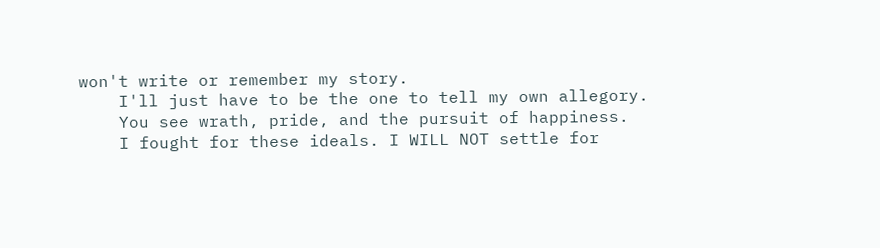won't write or remember my story.
    I'll just have to be the one to tell my own allegory.
    You see wrath, pride, and the pursuit of happiness.
    I fought for these ideals. I WILL NOT settle for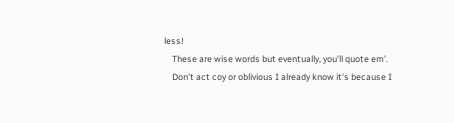less!
    These are wise words but eventually, you'll quote em'.
    Don't act coy or oblivious I already know it's because I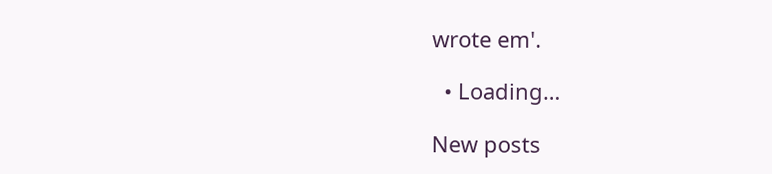wrote em'.

  • Loading…

New posts